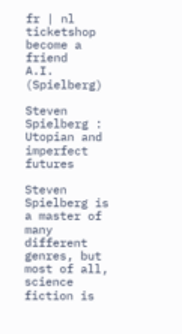fr | nl
ticketshop become a friend
A.I. (Spielberg)

Steven Spielberg : Utopian and imperfect futures

Steven Spielberg is a master of many different genres, but most of all, science fiction is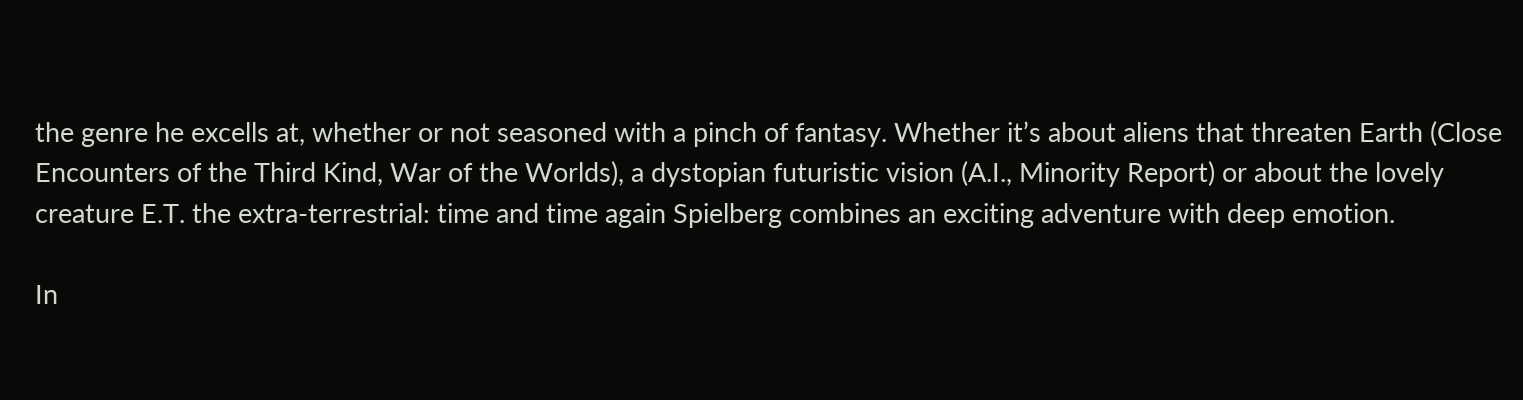the genre he excells at, whether or not seasoned with a pinch of fantasy. Whether it’s about aliens that threaten Earth (Close Encounters of the Third Kind, War of the Worlds), a dystopian futuristic vision (A.I., Minority Report) or about the lovely creature E.T. the extra-terrestrial: time and time again Spielberg combines an exciting adventure with deep emotion.

In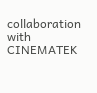collaboration with CINEMATEK